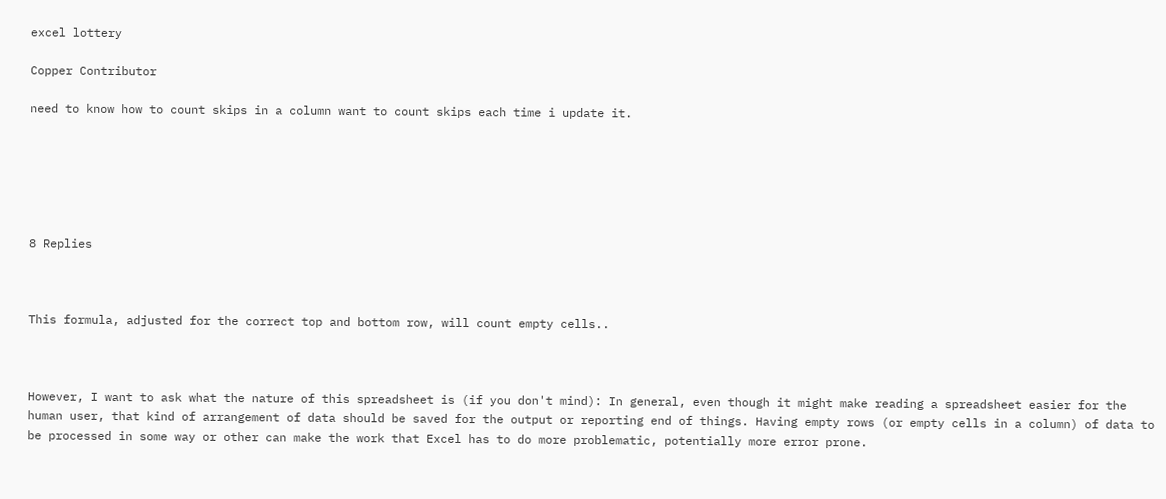excel lottery

Copper Contributor

need to know how to count skips in a column want to count skips each time i update it.






8 Replies



This formula, adjusted for the correct top and bottom row, will count empty cells..



However, I want to ask what the nature of this spreadsheet is (if you don't mind): In general, even though it might make reading a spreadsheet easier for the human user, that kind of arrangement of data should be saved for the output or reporting end of things. Having empty rows (or empty cells in a column) of data to be processed in some way or other can make the work that Excel has to do more problematic, potentially more error prone.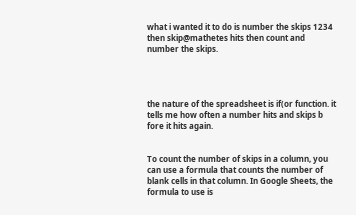what i wanted it to do is number the skips 1234 then skip@mathetes hits then count and number the skips.




the nature of the spreadsheet is if(or function. it tells me how often a number hits and skips b fore it hits again.


To count the number of skips in a column, you can use a formula that counts the number of blank cells in that column. In Google Sheets, the formula to use is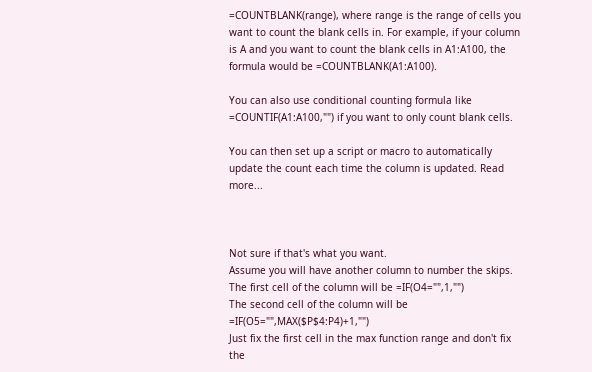=COUNTBLANK(range), where range is the range of cells you want to count the blank cells in. For example, if your column is A and you want to count the blank cells in A1:A100, the formula would be =COUNTBLANK(A1:A100).

You can also use conditional counting formula like =COUNTIF(A1:A100,"") if you want to only count blank cells.

You can then set up a script or macro to automatically update the count each time the column is updated. Read more...



Not sure if that's what you want.
Assume you will have another column to number the skips.
The first cell of the column will be =IF(O4="",1,"")
The second cell of the column will be =IF(O5="",MAX($P$4:P4)+1,"")
Just fix the first cell in the max function range and don't fix the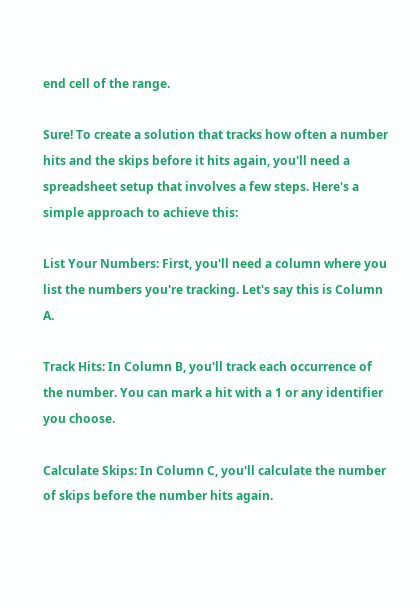end cell of the range.

Sure! To create a solution that tracks how often a number hits and the skips before it hits again, you'll need a spreadsheet setup that involves a few steps. Here's a simple approach to achieve this:

List Your Numbers: First, you'll need a column where you list the numbers you're tracking. Let's say this is Column A.

Track Hits: In Column B, you'll track each occurrence of the number. You can mark a hit with a 1 or any identifier you choose.

Calculate Skips: In Column C, you'll calculate the number of skips before the number hits again.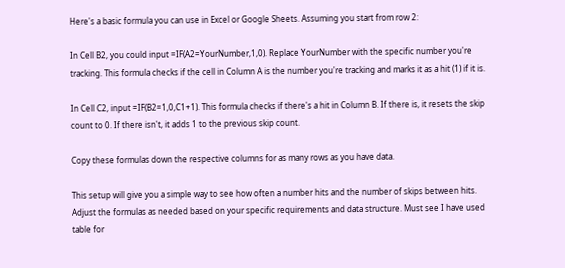Here's a basic formula you can use in Excel or Google Sheets. Assuming you start from row 2:

In Cell B2, you could input =IF(A2=YourNumber,1,0). Replace YourNumber with the specific number you're tracking. This formula checks if the cell in Column A is the number you're tracking and marks it as a hit (1) if it is.

In Cell C2, input =IF(B2=1,0,C1+1). This formula checks if there's a hit in Column B. If there is, it resets the skip count to 0. If there isn't, it adds 1 to the previous skip count.

Copy these formulas down the respective columns for as many rows as you have data.

This setup will give you a simple way to see how often a number hits and the number of skips between hits. Adjust the formulas as needed based on your specific requirements and data structure. Must see I have used table for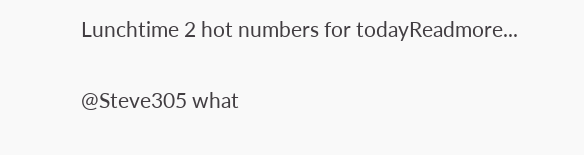Lunchtime 2 hot numbers for todayReadmore...

@Steve305 what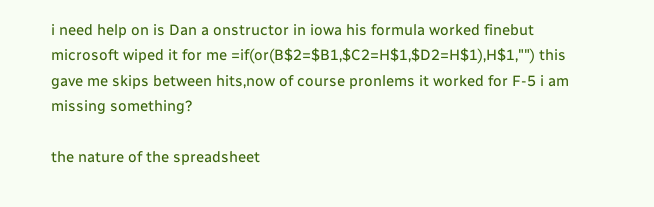i need help on is Dan a onstructor in iowa his formula worked finebut microsoft wiped it for me =if(or(B$2=$B1,$C2=H$1,$D2=H$1),H$1,"") this gave me skips between hits,now of course pronlems it worked for F-5 i am missing something?

the nature of the spreadsheet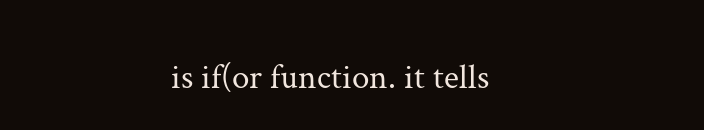is if(or function. it tells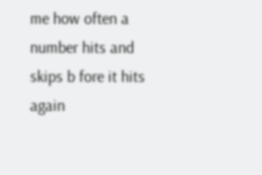me how often a number hits and skips b fore it hits again